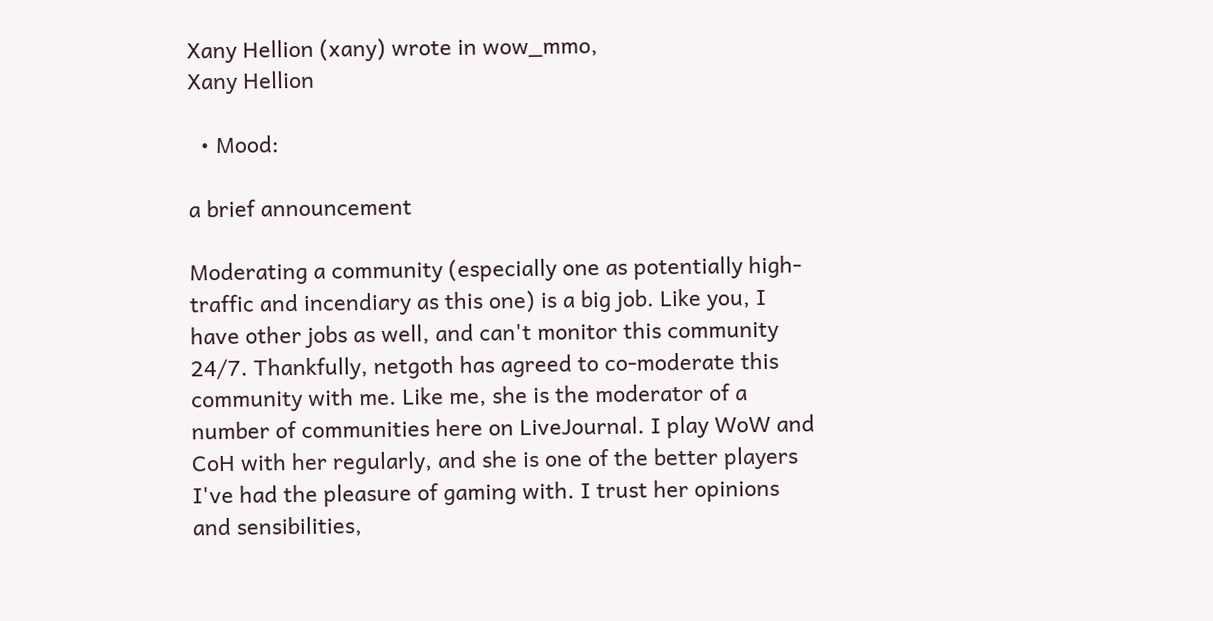Xany Hellion (xany) wrote in wow_mmo,
Xany Hellion

  • Mood:

a brief announcement

Moderating a community (especially one as potentially high-traffic and incendiary as this one) is a big job. Like you, I have other jobs as well, and can't monitor this community 24/7. Thankfully, netgoth has agreed to co-moderate this community with me. Like me, she is the moderator of a number of communities here on LiveJournal. I play WoW and CoH with her regularly, and she is one of the better players I've had the pleasure of gaming with. I trust her opinions and sensibilities,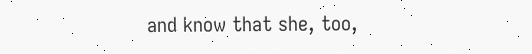and know that she, too,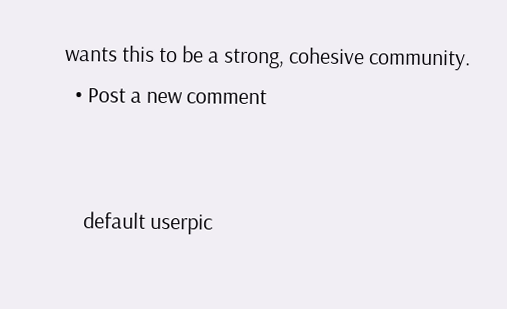wants this to be a strong, cohesive community.
  • Post a new comment


    default userpic